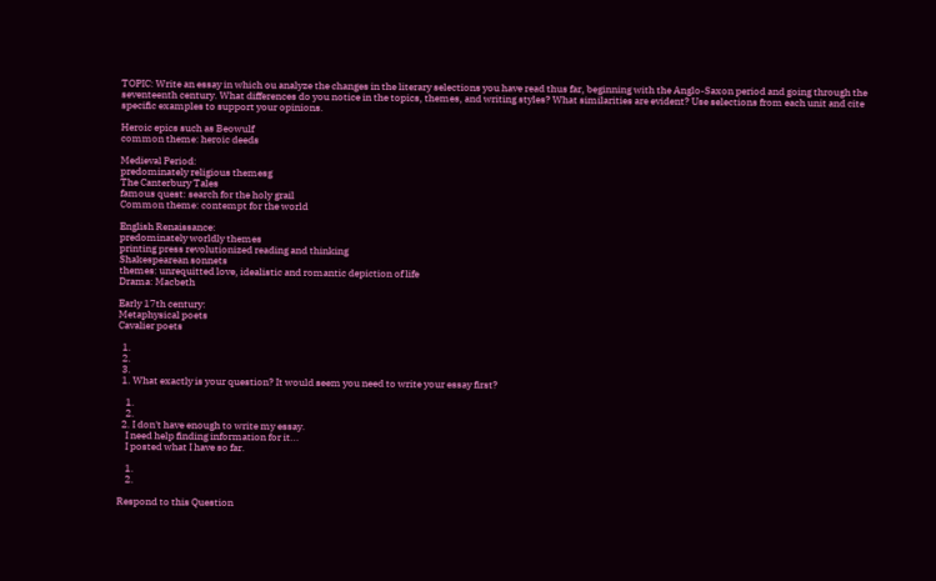TOPIC: Write an essay in which ou analyze the changes in the literary selections you have read thus far, beginning with the Anglo-Saxon period and going through the seventeenth century. What differences do you notice in the topics, themes, and writing styles? What similarities are evident? Use selections from each unit and cite specific examples to support your opinions.

Heroic epics such as Beowulf
common theme: heroic deeds

Medieval Period:
predominately religious themesg
The Canterbury Tales
famous quest: search for the holy grail
Common theme: contempt for the world

English Renaissance:
predominately worldly themes
printing press revolutionized reading and thinking
Shakespearean sonnets
themes: unrequitted love, idealistic and romantic depiction of life
Drama: Macbeth

Early 17th century:
Metaphysical poets
Cavalier poets

  1.
  2.
  3.
  1. What exactly is your question? It would seem you need to write your essay first?

    1.
    2.
  2. I don't have enough to write my essay.
    I need help finding information for it...
    I posted what I have so far.

    1.
    2.

Respond to this Question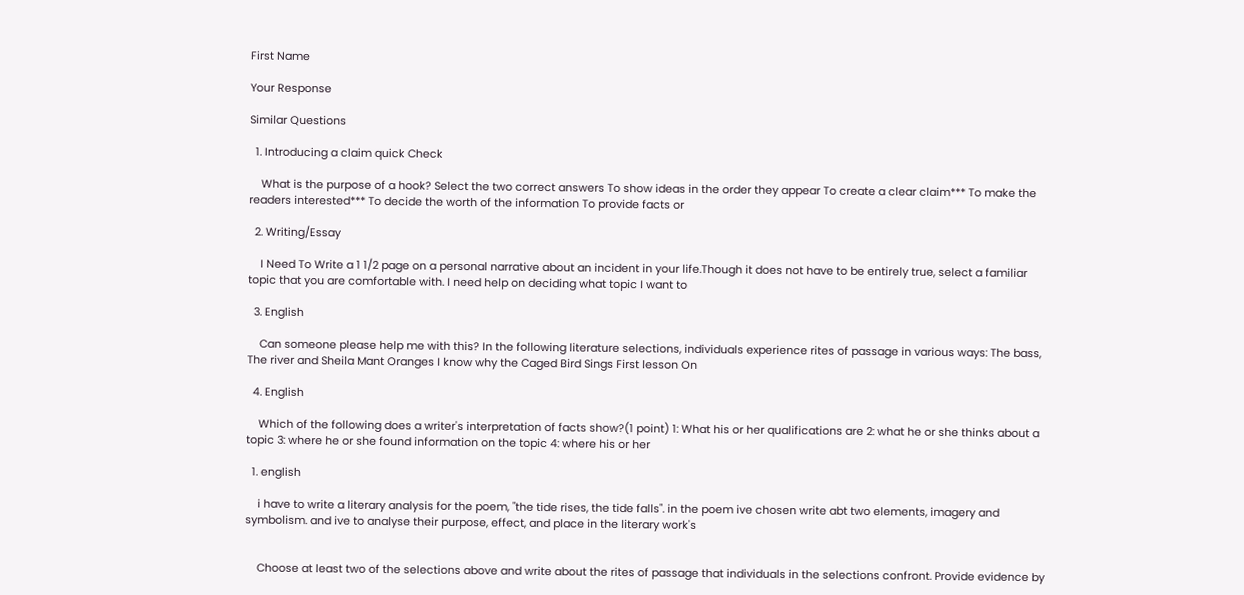First Name

Your Response

Similar Questions

  1. Introducing a claim quick Check

    What is the purpose of a hook? Select the two correct answers To show ideas in the order they appear To create a clear claim*** To make the readers interested*** To decide the worth of the information To provide facts or

  2. Writing/Essay

    I Need To Write a 1 1/2 page on a personal narrative about an incident in your life.Though it does not have to be entirely true, select a familiar topic that you are comfortable with. I need help on deciding what topic I want to

  3. English

    Can someone please help me with this? In the following literature selections, individuals experience rites of passage in various ways: The bass, The river and Sheila Mant Oranges I know why the Caged Bird Sings First lesson On

  4. English

    Which of the following does a writer's interpretation of facts show?(1 point) 1: What his or her qualifications are 2: what he or she thinks about a topic 3: where he or she found information on the topic 4: where his or her

  1. english

    i have to write a literary analysis for the poem, "the tide rises, the tide falls". in the poem ive chosen write abt two elements, imagery and symbolism. and ive to analyse their purpose, effect, and place in the literary work's


    Choose at least two of the selections above and write about the rites of passage that individuals in the selections confront. Provide evidence by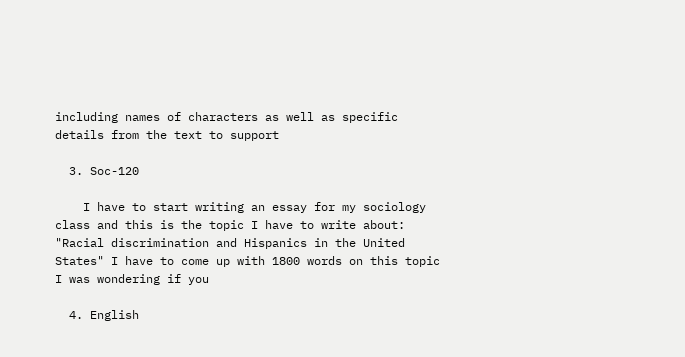including names of characters as well as specific details from the text to support

  3. Soc-120

    I have to start writing an essay for my sociology class and this is the topic I have to write about: "Racial discrimination and Hispanics in the United States" I have to come up with 1800 words on this topic I was wondering if you

  4. English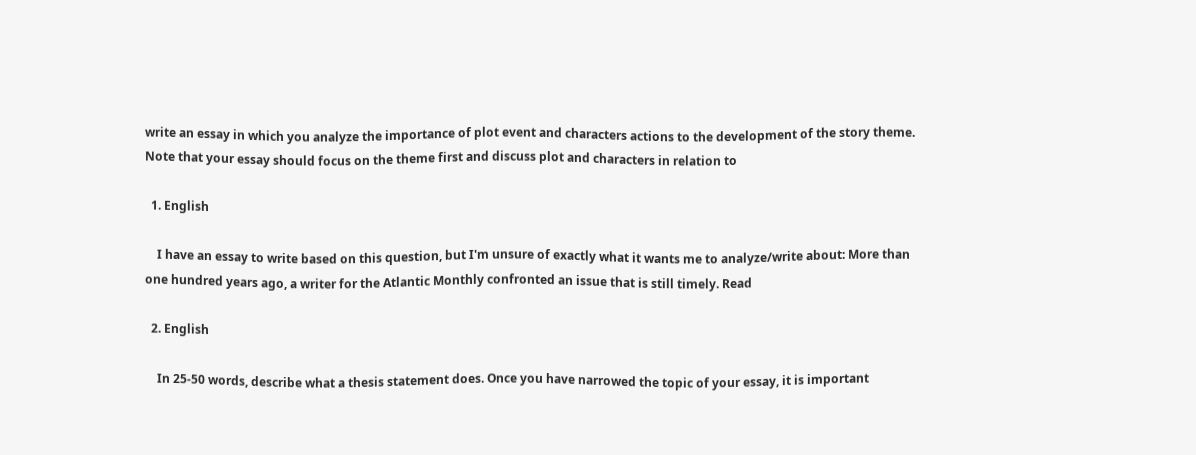write an essay in which you analyze the importance of plot event and characters actions to the development of the story theme. Note that your essay should focus on the theme first and discuss plot and characters in relation to

  1. English

    I have an essay to write based on this question, but I'm unsure of exactly what it wants me to analyze/write about: More than one hundred years ago, a writer for the Atlantic Monthly confronted an issue that is still timely. Read

  2. English

    In 25-50 words, describe what a thesis statement does. Once you have narrowed the topic of your essay, it is important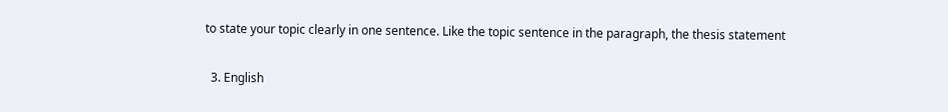to state your topic clearly in one sentence. Like the topic sentence in the paragraph, the thesis statement

  3. English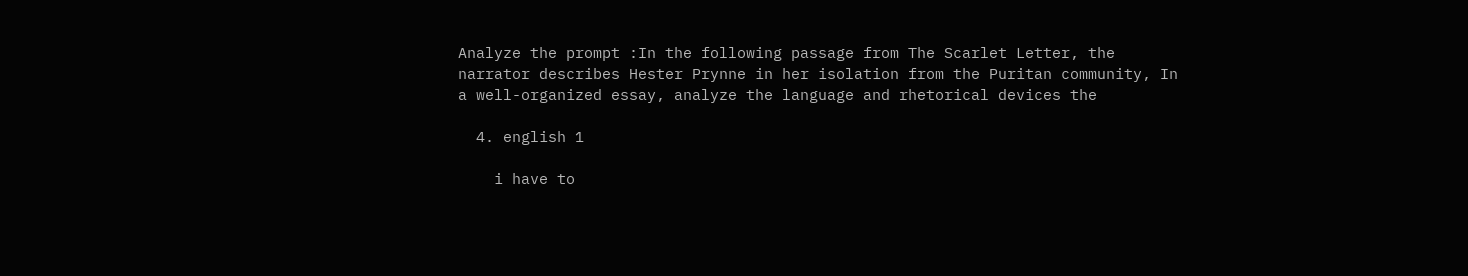Analyze the prompt :In the following passage from The Scarlet Letter, the narrator describes Hester Prynne in her isolation from the Puritan community, In a well-organized essay, analyze the language and rhetorical devices the

  4. english 1

    i have to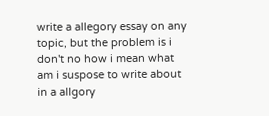write a allegory essay on any topic, but the problem is i don't no how i mean what am i suspose to write about in a allgory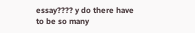essay???? y do there have to be so many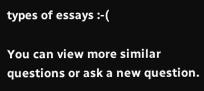types of essays :-(

You can view more similar questions or ask a new question.